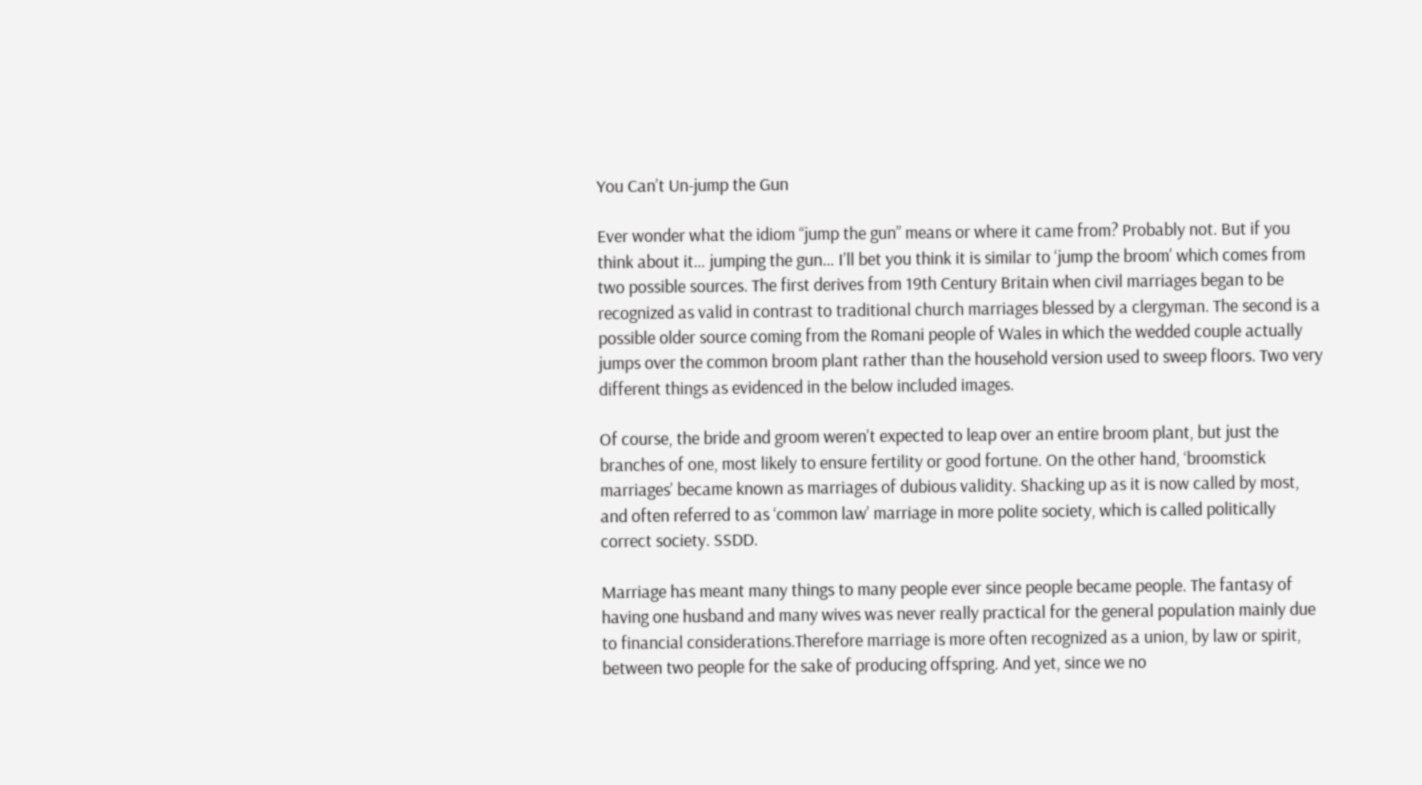You Can’t Un-jump the Gun

Ever wonder what the idiom “jump the gun” means or where it came from? Probably not. But if you think about it… jumping the gun… I’ll bet you think it is similar to ‘jump the broom’ which comes from two possible sources. The first derives from 19th Century Britain when civil marriages began to be recognized as valid in contrast to traditional church marriages blessed by a clergyman. The second is a possible older source coming from the Romani people of Wales in which the wedded couple actually jumps over the common broom plant rather than the household version used to sweep floors. Two very different things as evidenced in the below included images.

Of course, the bride and groom weren’t expected to leap over an entire broom plant, but just the branches of one, most likely to ensure fertility or good fortune. On the other hand, ‘broomstick marriages’ became known as marriages of dubious validity. Shacking up as it is now called by most, and often referred to as ‘common law’ marriage in more polite society, which is called politically correct society. SSDD.

Marriage has meant many things to many people ever since people became people. The fantasy of having one husband and many wives was never really practical for the general population mainly due to financial considerations.Therefore marriage is more often recognized as a union, by law or spirit, between two people for the sake of producing offspring. And yet, since we no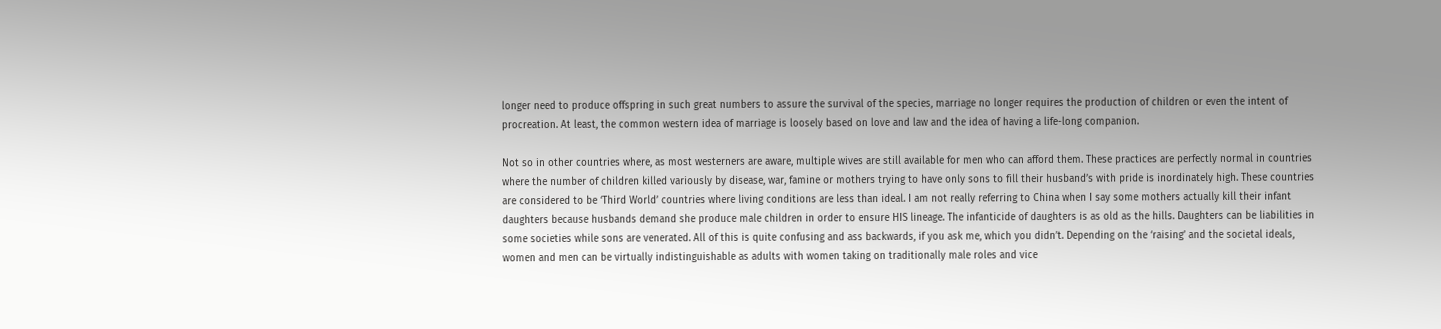longer need to produce offspring in such great numbers to assure the survival of the species, marriage no longer requires the production of children or even the intent of procreation. At least, the common western idea of marriage is loosely based on love and law and the idea of having a life-long companion.

Not so in other countries where, as most westerners are aware, multiple wives are still available for men who can afford them. These practices are perfectly normal in countries where the number of children killed variously by disease, war, famine or mothers trying to have only sons to fill their husband’s with pride is inordinately high. These countries are considered to be ‘Third World’ countries where living conditions are less than ideal. I am not really referring to China when I say some mothers actually kill their infant daughters because husbands demand she produce male children in order to ensure HIS lineage. The infanticide of daughters is as old as the hills. Daughters can be liabilities in some societies while sons are venerated. All of this is quite confusing and ass backwards, if you ask me, which you didn’t. Depending on the ‘raising’ and the societal ideals, women and men can be virtually indistinguishable as adults with women taking on traditionally male roles and vice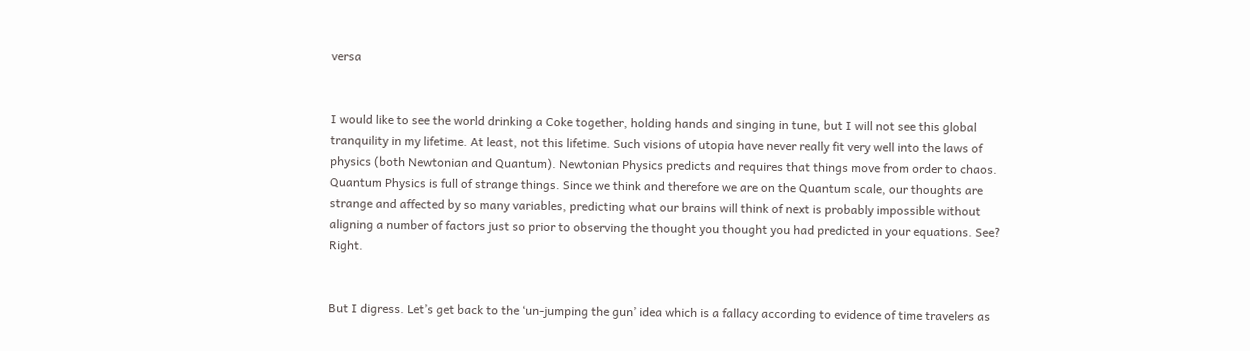versa


I would like to see the world drinking a Coke together, holding hands and singing in tune, but I will not see this global tranquility in my lifetime. At least, not this lifetime. Such visions of utopia have never really fit very well into the laws of physics (both Newtonian and Quantum). Newtonian Physics predicts and requires that things move from order to chaos. Quantum Physics is full of strange things. Since we think and therefore we are on the Quantum scale, our thoughts are strange and affected by so many variables, predicting what our brains will think of next is probably impossible without aligning a number of factors just so prior to observing the thought you thought you had predicted in your equations. See? Right.


But I digress. Let’s get back to the ‘un-jumping the gun’ idea which is a fallacy according to evidence of time travelers as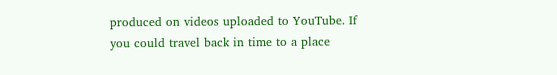produced on videos uploaded to YouTube. If you could travel back in time to a place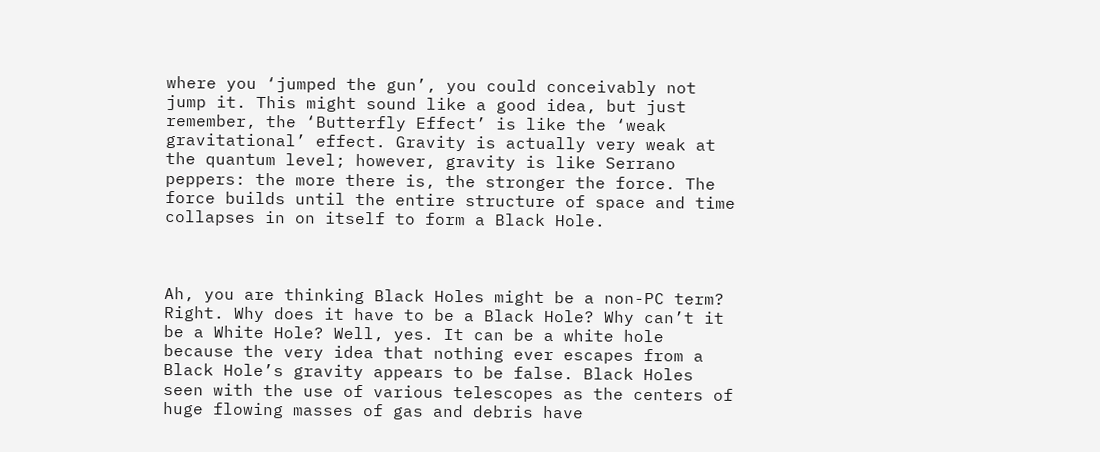where you ‘jumped the gun’, you could conceivably not jump it. This might sound like a good idea, but just remember, the ‘Butterfly Effect’ is like the ‘weak gravitational’ effect. Gravity is actually very weak at the quantum level; however, gravity is like Serrano peppers: the more there is, the stronger the force. The force builds until the entire structure of space and time collapses in on itself to form a Black Hole.



Ah, you are thinking Black Holes might be a non-PC term? Right. Why does it have to be a Black Hole? Why can’t it be a White Hole? Well, yes. It can be a white hole because the very idea that nothing ever escapes from a Black Hole’s gravity appears to be false. Black Holes seen with the use of various telescopes as the centers of huge flowing masses of gas and debris have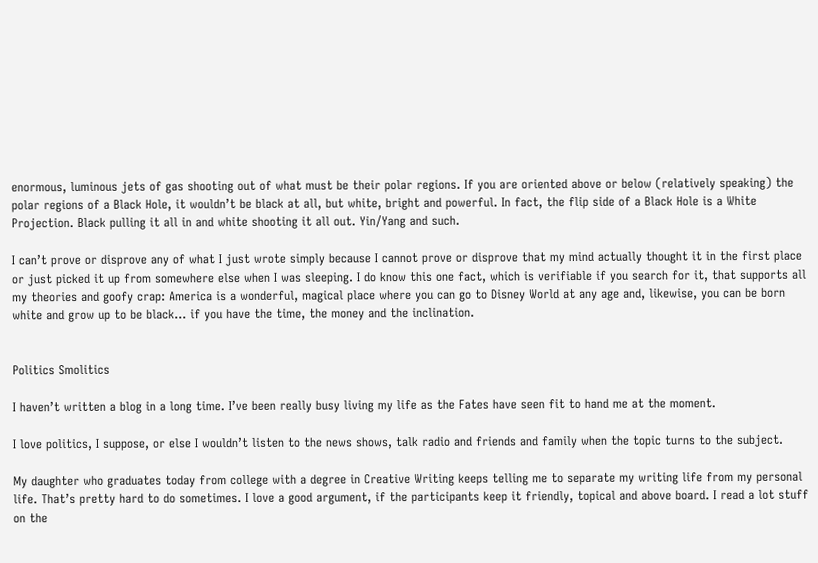enormous, luminous jets of gas shooting out of what must be their polar regions. If you are oriented above or below (relatively speaking) the polar regions of a Black Hole, it wouldn’t be black at all, but white, bright and powerful. In fact, the flip side of a Black Hole is a White Projection. Black pulling it all in and white shooting it all out. Yin/Yang and such.

I can’t prove or disprove any of what I just wrote simply because I cannot prove or disprove that my mind actually thought it in the first place or just picked it up from somewhere else when I was sleeping. I do know this one fact, which is verifiable if you search for it, that supports all my theories and goofy crap: America is a wonderful, magical place where you can go to Disney World at any age and, likewise, you can be born white and grow up to be black… if you have the time, the money and the inclination.


Politics Smolitics

I haven’t written a blog in a long time. I’ve been really busy living my life as the Fates have seen fit to hand me at the moment.

I love politics, I suppose, or else I wouldn’t listen to the news shows, talk radio and friends and family when the topic turns to the subject.

My daughter who graduates today from college with a degree in Creative Writing keeps telling me to separate my writing life from my personal life. That’s pretty hard to do sometimes. I love a good argument, if the participants keep it friendly, topical and above board. I read a lot stuff on the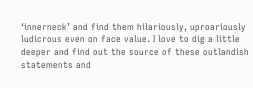‘innerneck’ and find them hilariously, uproariously ludicrous even on face value. I love to dig a little deeper and find out the source of these outlandish statements and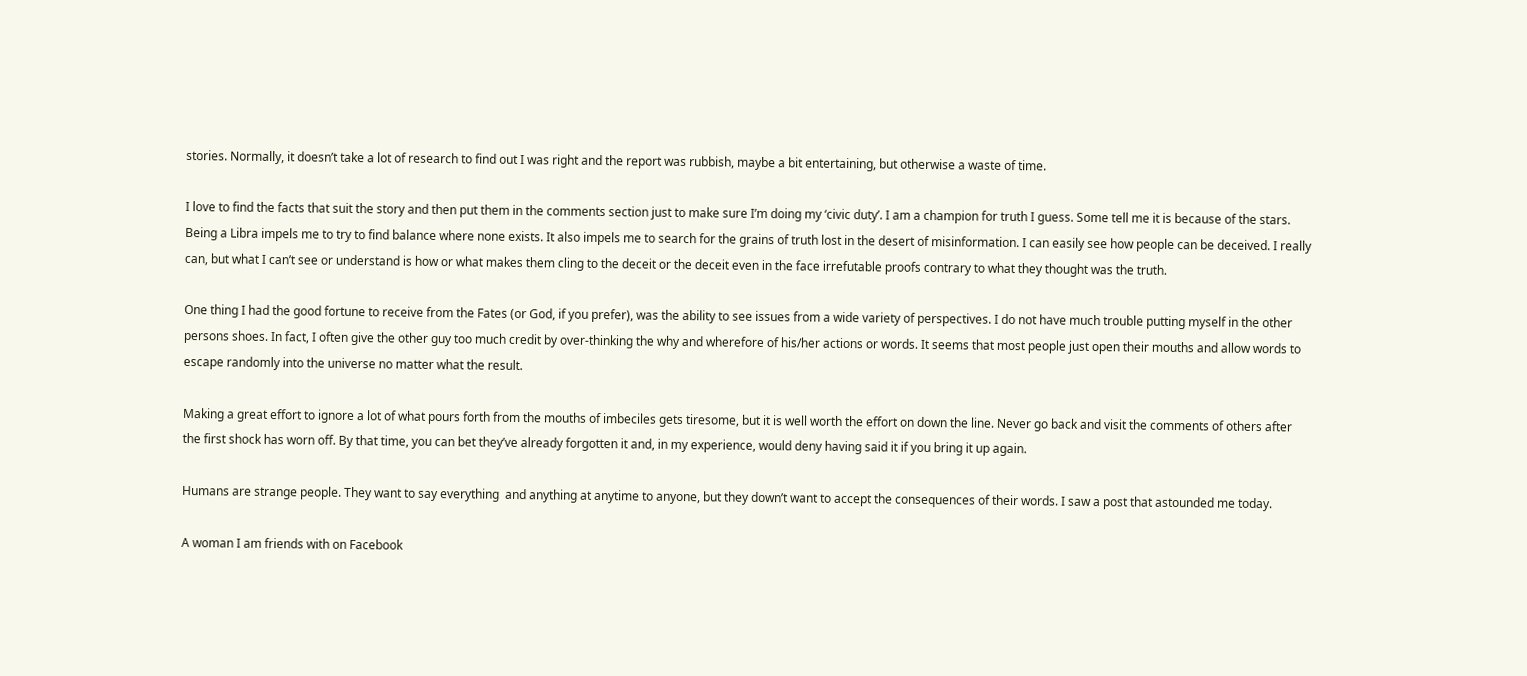stories. Normally, it doesn’t take a lot of research to find out I was right and the report was rubbish, maybe a bit entertaining, but otherwise a waste of time.

I love to find the facts that suit the story and then put them in the comments section just to make sure I’m doing my ‘civic duty’. I am a champion for truth I guess. Some tell me it is because of the stars. Being a Libra impels me to try to find balance where none exists. It also impels me to search for the grains of truth lost in the desert of misinformation. I can easily see how people can be deceived. I really can, but what I can’t see or understand is how or what makes them cling to the deceit or the deceit even in the face irrefutable proofs contrary to what they thought was the truth.

One thing I had the good fortune to receive from the Fates (or God, if you prefer), was the ability to see issues from a wide variety of perspectives. I do not have much trouble putting myself in the other persons shoes. In fact, I often give the other guy too much credit by over-thinking the why and wherefore of his/her actions or words. It seems that most people just open their mouths and allow words to escape randomly into the universe no matter what the result.

Making a great effort to ignore a lot of what pours forth from the mouths of imbeciles gets tiresome, but it is well worth the effort on down the line. Never go back and visit the comments of others after the first shock has worn off. By that time, you can bet they’ve already forgotten it and, in my experience, would deny having said it if you bring it up again.

Humans are strange people. They want to say everything  and anything at anytime to anyone, but they down’t want to accept the consequences of their words. I saw a post that astounded me today.

A woman I am friends with on Facebook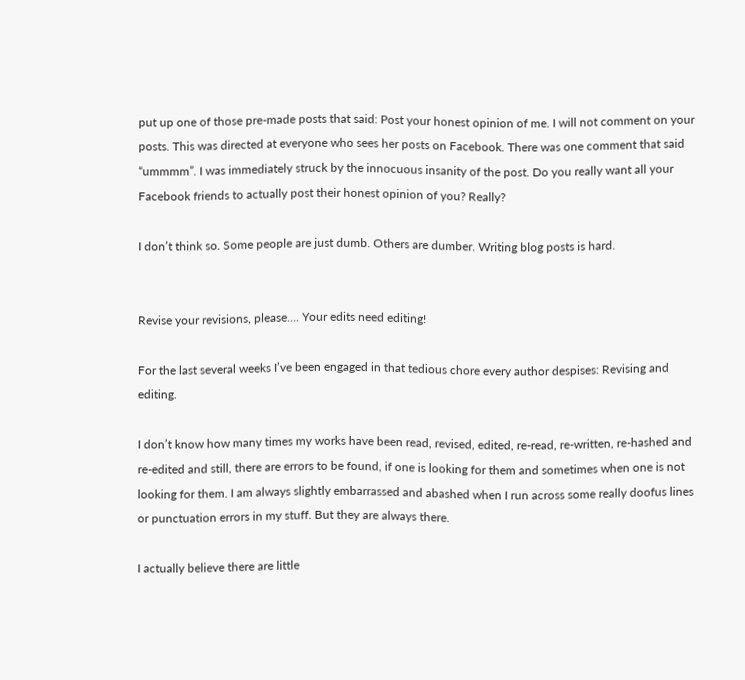put up one of those pre-made posts that said: Post your honest opinion of me. I will not comment on your posts. This was directed at everyone who sees her posts on Facebook. There was one comment that said “ummmm”. I was immediately struck by the innocuous insanity of the post. Do you really want all your Facebook friends to actually post their honest opinion of you? Really?

I don’t think so. Some people are just dumb. Others are dumber. Writing blog posts is hard.


Revise your revisions, please…. Your edits need editing!

For the last several weeks I’ve been engaged in that tedious chore every author despises: Revising and editing.

I don’t know how many times my works have been read, revised, edited, re-read, re-written, re-hashed and re-edited and still, there are errors to be found, if one is looking for them and sometimes when one is not looking for them. I am always slightly embarrassed and abashed when I run across some really doofus lines or punctuation errors in my stuff. But they are always there.

I actually believe there are little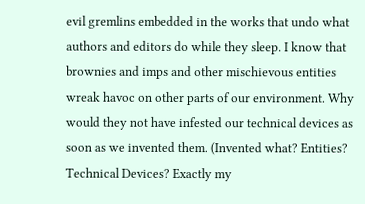evil gremlins embedded in the works that undo what authors and editors do while they sleep. I know that brownies and imps and other mischievous entities wreak havoc on other parts of our environment. Why would they not have infested our technical devices as soon as we invented them. (Invented what? Entities? Technical Devices? Exactly my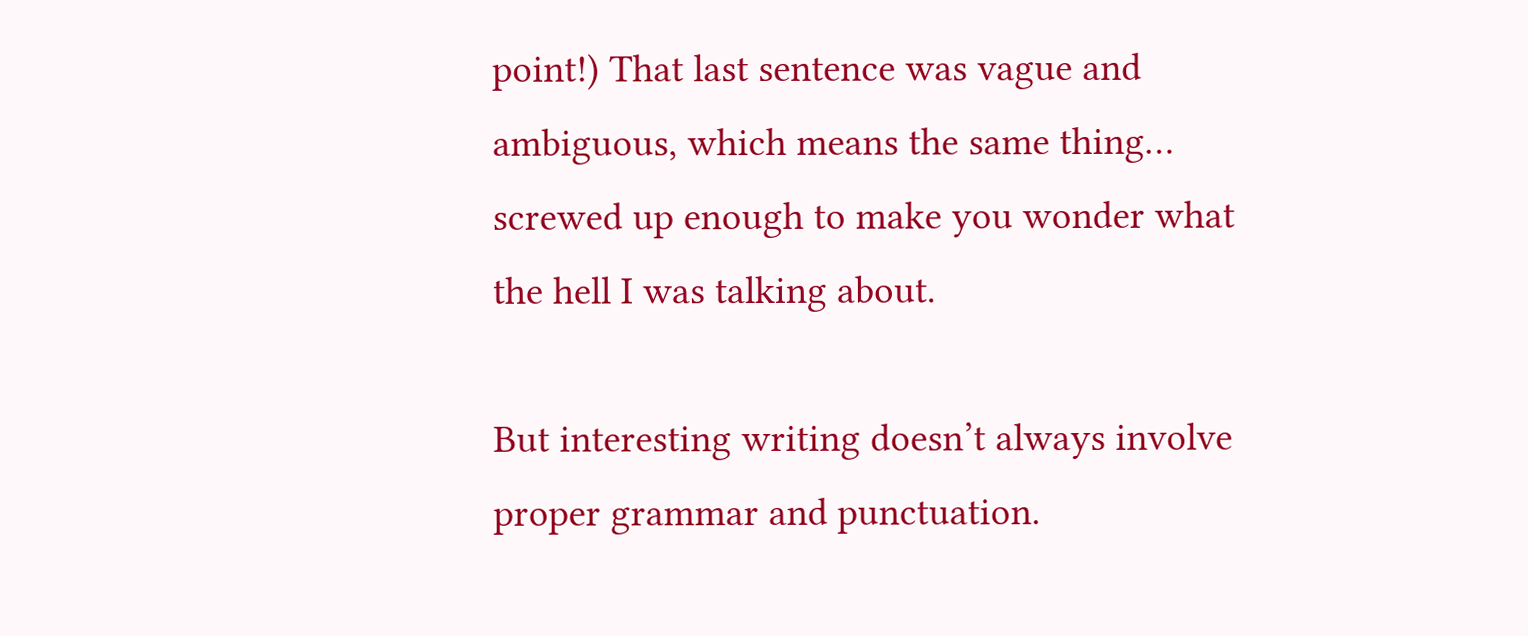point!) That last sentence was vague and ambiguous, which means the same thing… screwed up enough to make you wonder what the hell I was talking about.

But interesting writing doesn’t always involve proper grammar and punctuation.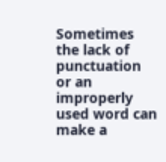Sometimes the lack of punctuation or an improperly used word can make a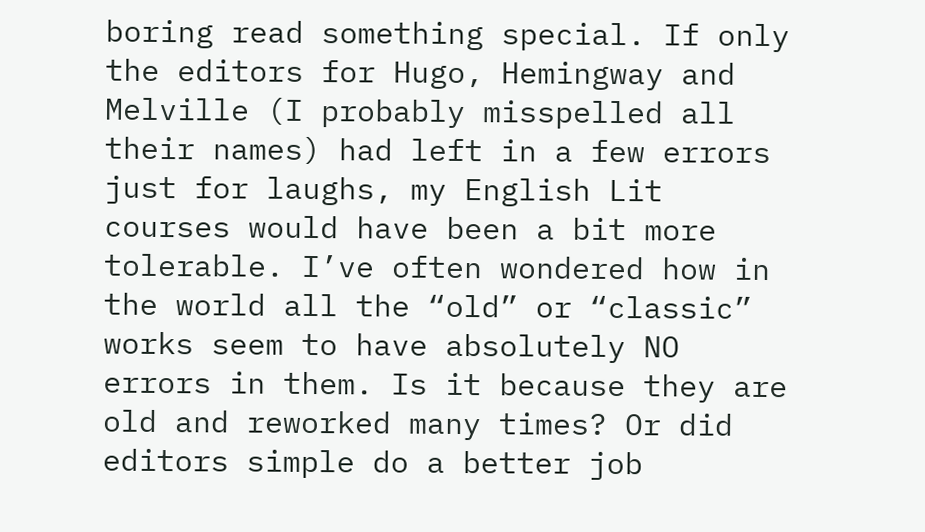boring read something special. If only the editors for Hugo, Hemingway and Melville (I probably misspelled all their names) had left in a few errors just for laughs, my English Lit courses would have been a bit more tolerable. I’ve often wondered how in the world all the “old” or “classic” works seem to have absolutely NO errors in them. Is it because they are old and reworked many times? Or did editors simple do a better job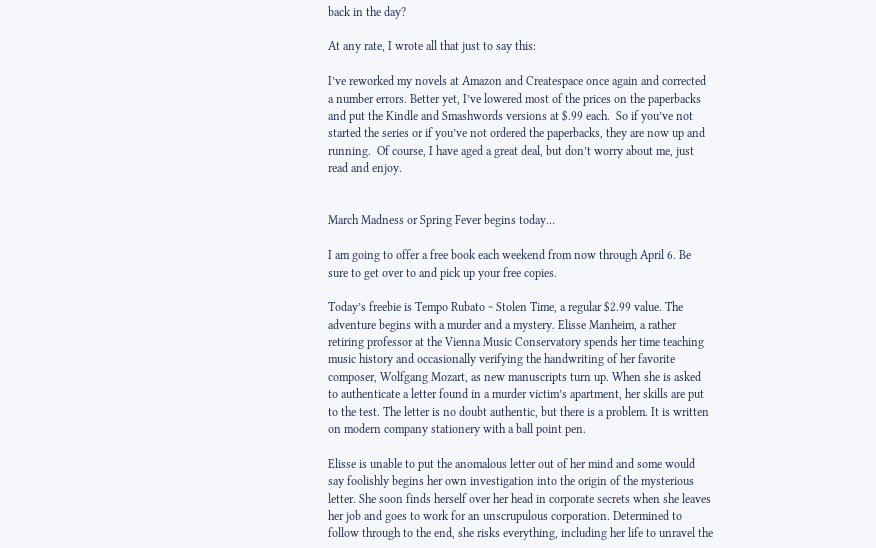back in the day?

At any rate, I wrote all that just to say this:

I’ve reworked my novels at Amazon and Createspace once again and corrected a number errors. Better yet, I’ve lowered most of the prices on the paperbacks and put the Kindle and Smashwords versions at $.99 each.  So if you’ve not started the series or if you’ve not ordered the paperbacks, they are now up and running.  Of course, I have aged a great deal, but don’t worry about me, just read and enjoy.


March Madness or Spring Fever begins today…

I am going to offer a free book each weekend from now through April 6. Be sure to get over to and pick up your free copies.

Today’s freebie is Tempo Rubato ~ Stolen Time, a regular $2.99 value. The adventure begins with a murder and a mystery. Elisse Manheim, a rather retiring professor at the Vienna Music Conservatory spends her time teaching music history and occasionally verifying the handwriting of her favorite composer, Wolfgang Mozart, as new manuscripts turn up. When she is asked to authenticate a letter found in a murder victim’s apartment, her skills are put to the test. The letter is no doubt authentic, but there is a problem. It is written on modern company stationery with a ball point pen.

Elisse is unable to put the anomalous letter out of her mind and some would say foolishly begins her own investigation into the origin of the mysterious letter. She soon finds herself over her head in corporate secrets when she leaves her job and goes to work for an unscrupulous corporation. Determined to follow through to the end, she risks everything, including her life to unravel the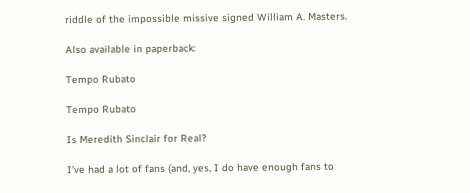riddle of the impossible missive signed William A. Masters.

Also available in paperback:

Tempo Rubato

Tempo Rubato

Is Meredith Sinclair for Real?

I’ve had a lot of fans (and, yes, I do have enough fans to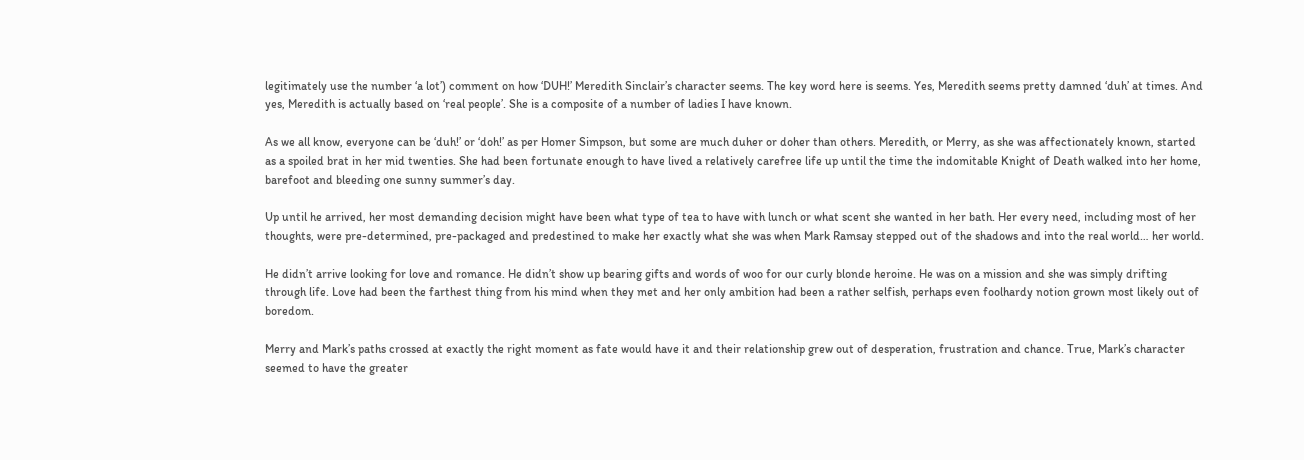legitimately use the number ‘a lot’) comment on how ‘DUH!’ Meredith Sinclair’s character seems. The key word here is seems. Yes, Meredith seems pretty damned ‘duh’ at times. And yes, Meredith is actually based on ‘real people’. She is a composite of a number of ladies I have known.

As we all know, everyone can be ‘duh!’ or ‘doh!’ as per Homer Simpson, but some are much duher or doher than others. Meredith, or Merry, as she was affectionately known, started as a spoiled brat in her mid twenties. She had been fortunate enough to have lived a relatively carefree life up until the time the indomitable Knight of Death walked into her home, barefoot and bleeding one sunny summer’s day.

Up until he arrived, her most demanding decision might have been what type of tea to have with lunch or what scent she wanted in her bath. Her every need, including most of her thoughts, were pre-determined, pre-packaged and predestined to make her exactly what she was when Mark Ramsay stepped out of the shadows and into the real world… her world.

He didn’t arrive looking for love and romance. He didn’t show up bearing gifts and words of woo for our curly blonde heroine. He was on a mission and she was simply drifting through life. Love had been the farthest thing from his mind when they met and her only ambition had been a rather selfish, perhaps even foolhardy notion grown most likely out of boredom.

Merry and Mark’s paths crossed at exactly the right moment as fate would have it and their relationship grew out of desperation, frustration and chance. True, Mark’s character seemed to have the greater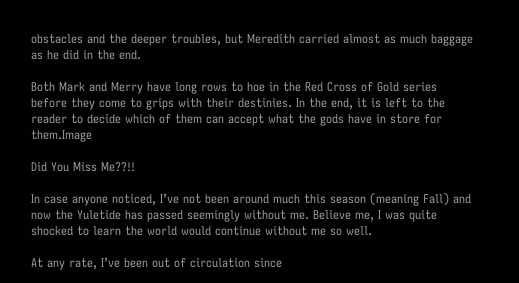obstacles and the deeper troubles, but Meredith carried almost as much baggage as he did in the end.

Both Mark and Merry have long rows to hoe in the Red Cross of Gold series before they come to grips with their destinies. In the end, it is left to the reader to decide which of them can accept what the gods have in store for them.Image

Did You Miss Me??!!

In case anyone noticed, I’ve not been around much this season (meaning Fall) and now the Yuletide has passed seemingly without me. Believe me, I was quite shocked to learn the world would continue without me so well.

At any rate, I’ve been out of circulation since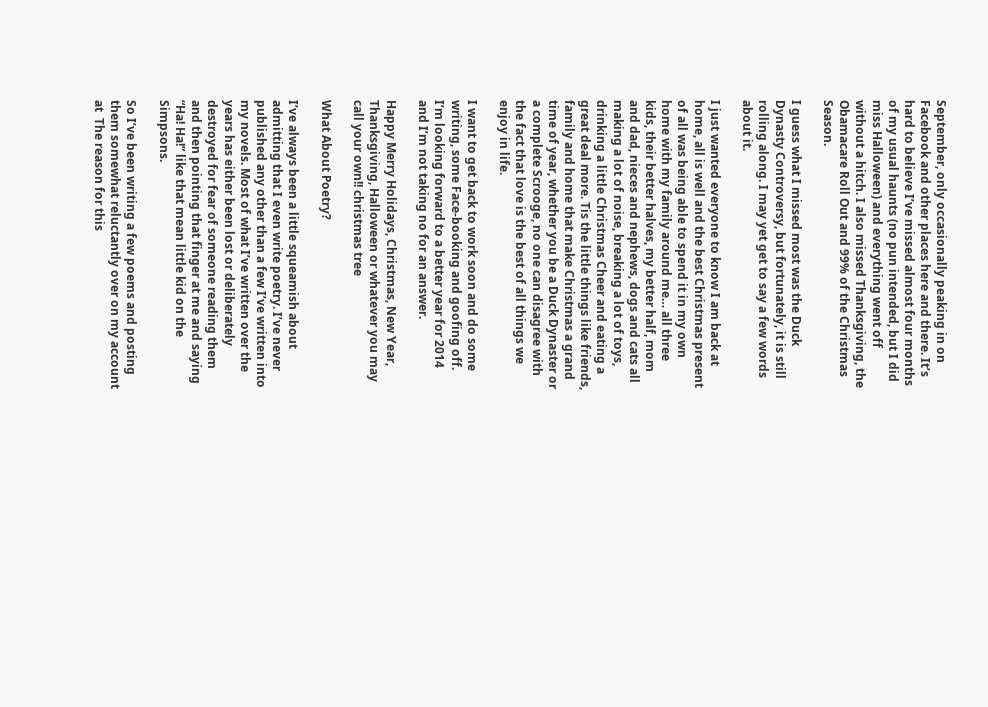September, only occasionally peaking in on Facebook and other places here and there. It’s hard to believe I’ve missed almost four months of my usual haunts (no pun intended, but I did miss Halloween) and everything went off without a hitch. I also missed Thanksgiving, the Obamacare Roll Out and 99% of the Christmas Season.

I guess what I missed most was the Duck Dynasty Controversy, but fortunately, it is still rolling along. I may yet get to say a few words about it.

I just wanted everyone to know I am back at home, all is well and the best Christmas present of all was being able to spend it in my own home with my family around me… all three kids, their better halves, my better half, mom and dad, nieces and nephews, dogs and cats all making a lot of noise, breaking a lot of toys, drinking a little Christmas Cheer and eating a great deal more. Tis the little things like friends, family and home that make Christmas a grand time of year, whether you be a Duck Dynaster or a complete Scrooge, no one can disagree with the fact that love is the best of all things we enjoy in life.

I want to get back to work soon and do some writing, some Face-booking and goofing off. I’m looking forward to a better year for 2014 and I’m not taking no for an answer.

Happy Merry Holidays, Christmas, New Year, Thanksgiving, Halloween or whatever you may call your own!! christmas tree

What About Poetry?

I’ve always been a little squeamish about admitting that I even write poetry. I’ve never published any other than a few I’ve written into my novels. Most of what I’ve written over the years has either been lost or deliberately destroyed for fear of someone reading them and then pointing that finger at me and saying “Ha! Ha!” like that mean little kid on the Simpsons.

So I’ve been writing a few poems and posting them somewhat reluctantly over on my account at  The reason for this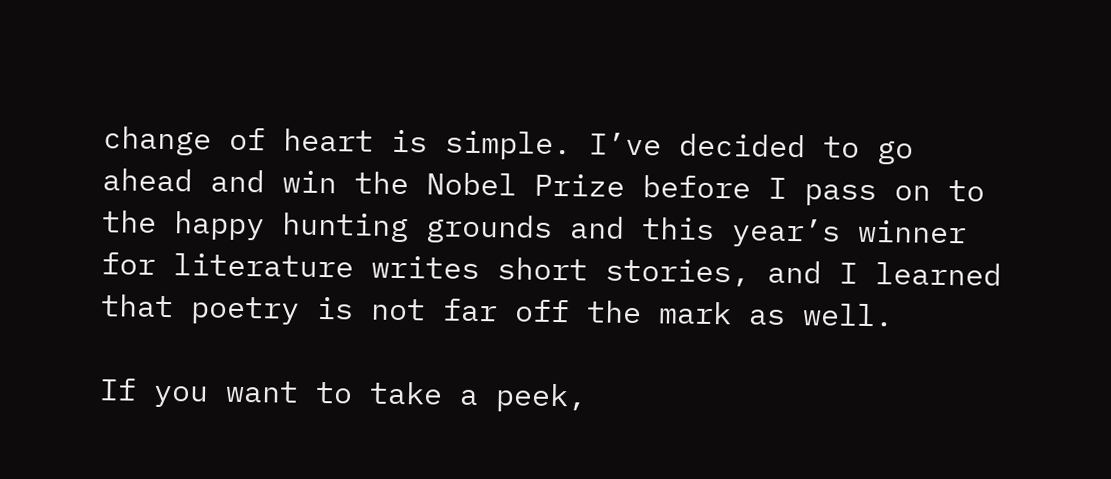change of heart is simple. I’ve decided to go ahead and win the Nobel Prize before I pass on to the happy hunting grounds and this year’s winner for literature writes short stories, and I learned that poetry is not far off the mark as well.

If you want to take a peek,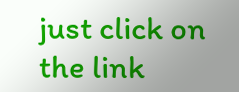just click on the link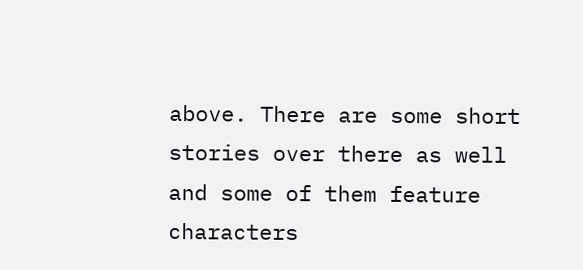above. There are some short stories over there as well and some of them feature characters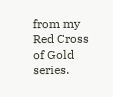from my Red Cross of Gold series.